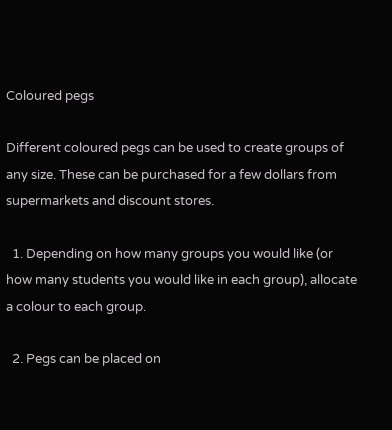Coloured pegs

Different coloured pegs can be used to create groups of any size. These can be purchased for a few dollars from supermarkets and discount stores.

  1. Depending on how many groups you would like (or how many students you would like in each group), allocate a colour to each group.

  2. Pegs can be placed on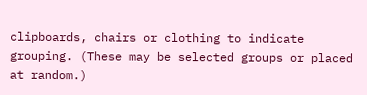clipboards, chairs or clothing to indicate grouping. (These may be selected groups or placed at random.)